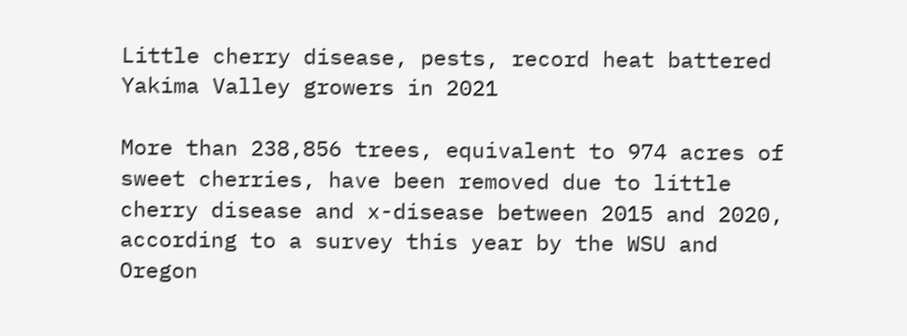Little cherry disease, pests, record heat battered Yakima Valley growers in 2021

More than 238,856 trees, equivalent to 974 acres of sweet cherries, have been removed due to little cherry disease and x-disease between 2015 and 2020, according to a survey this year by the WSU and Oregon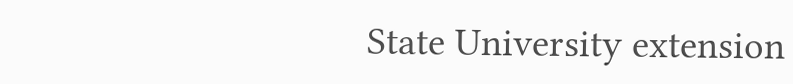State University extension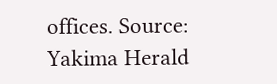offices. Source: Yakima Herald